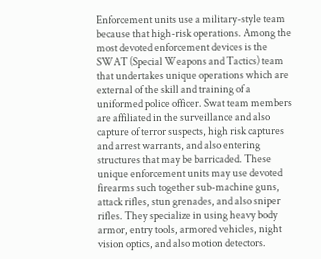Enforcement units use a military-style team because that high-risk operations. Among the most devoted enforcement devices is the SWAT (Special Weapons and Tactics) team that undertakes unique operations which are external of the skill and training of a uniformed police officer. Swat team members are affiliated in the surveillance and also capture of terror suspects, high risk captures and arrest warrants, and also entering structures that may be barricaded. These unique enforcement units may use devoted firearms such together sub-machine guns, attack rifles, stun grenades, and also sniper rifles. They specialize in using heavy body armor, entry tools, armored vehicles, night vision optics, and also motion detectors.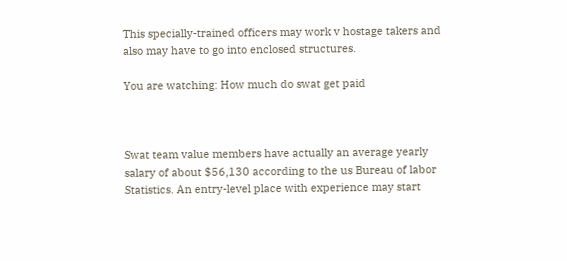This specially-trained officers may work v hostage takers and also may have to go into enclosed structures.

You are watching: How much do swat get paid



Swat team value members have actually an average yearly salary of about $56,130 according to the us Bureau of labor Statistics. An entry-level place with experience may start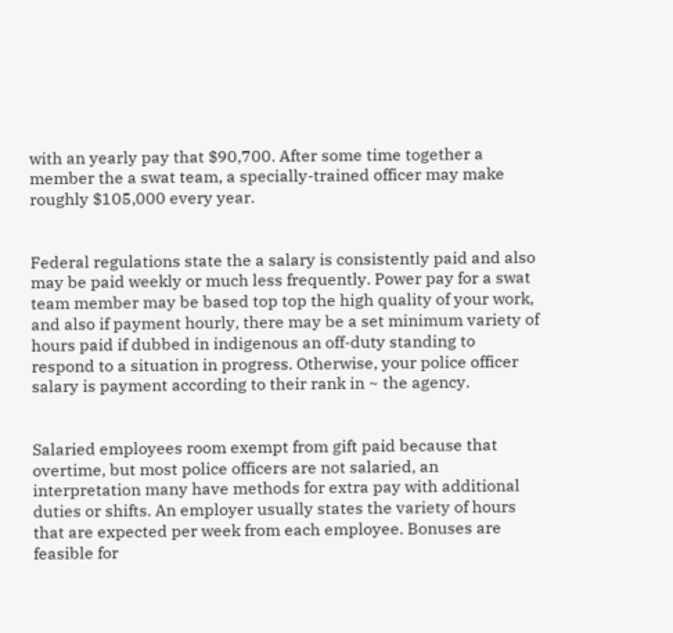with an yearly pay that $90,700. After some time together a member the a swat team, a specially-trained officer may make roughly $105,000 every year.


Federal regulations state the a salary is consistently paid and also may be paid weekly or much less frequently. Power pay for a swat team member may be based top top the high quality of your work, and also if payment hourly, there may be a set minimum variety of hours paid if dubbed in indigenous an off-duty standing to respond to a situation in progress. Otherwise, your police officer salary is payment according to their rank in ~ the agency.


Salaried employees room exempt from gift paid because that overtime, but most police officers are not salaried, an interpretation many have methods for extra pay with additional duties or shifts. An employer usually states the variety of hours that are expected per week from each employee. Bonuses are feasible for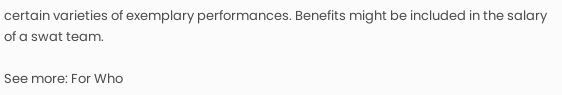certain varieties of exemplary performances. Benefits might be included in the salary of a swat team.

See more: For Who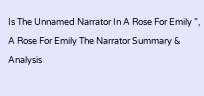Is The Unnamed Narrator In A Rose For Emily ”, A Rose For Emily The Narrator Summary & Analysis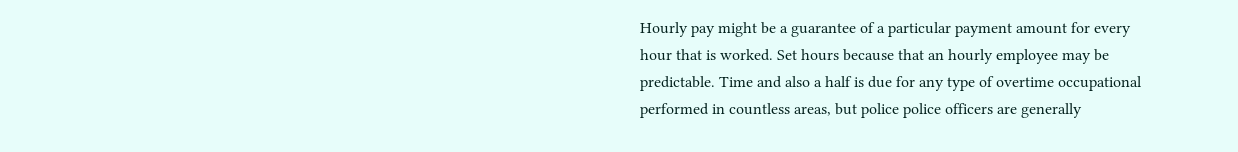Hourly pay might be a guarantee of a particular payment amount for every hour that is worked. Set hours because that an hourly employee may be predictable. Time and also a half is due for any type of overtime occupational performed in countless areas, but police police officers are generally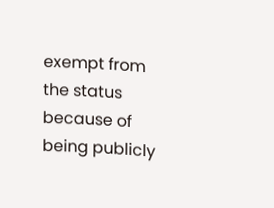exempt from the status because of being publicly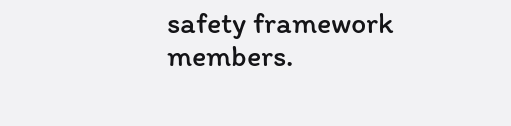safety framework members.